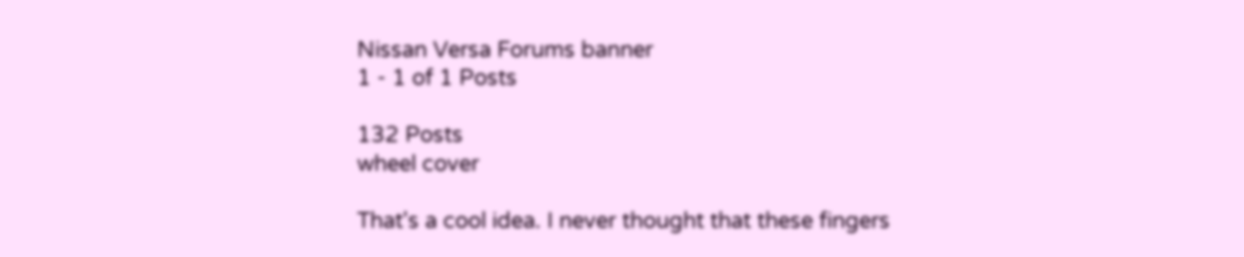Nissan Versa Forums banner
1 - 1 of 1 Posts

132 Posts
wheel cover

That's a cool idea. I never thought that these fingers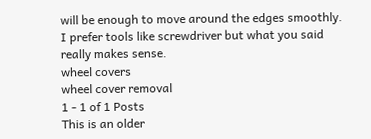will be enough to move around the edges smoothly. I prefer tools like screwdriver but what you said really makes sense.
wheel covers
wheel cover removal
1 - 1 of 1 Posts
This is an older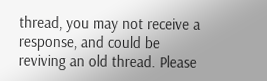thread, you may not receive a response, and could be reviving an old thread. Please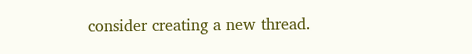consider creating a new thread.